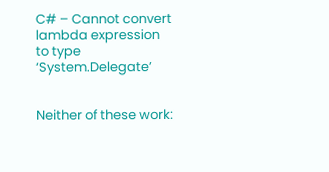C# – Cannot convert lambda expression to type ‘System.Delegate’


Neither of these work: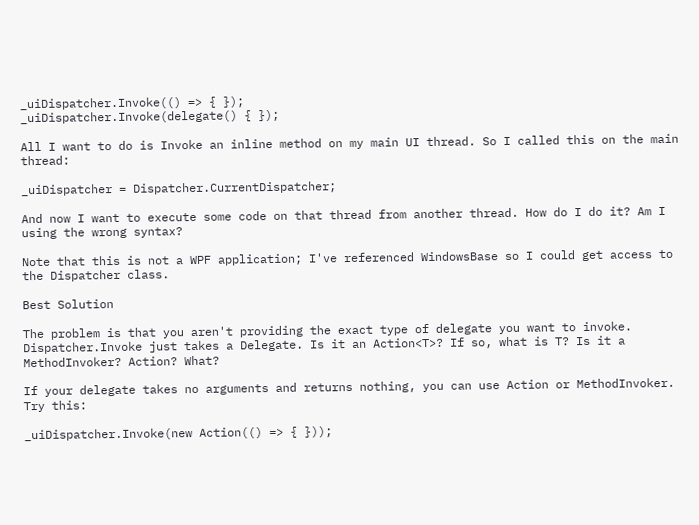_uiDispatcher.Invoke(() => { });
_uiDispatcher.Invoke(delegate() { });

All I want to do is Invoke an inline method on my main UI thread. So I called this on the main thread:

_uiDispatcher = Dispatcher.CurrentDispatcher;

And now I want to execute some code on that thread from another thread. How do I do it? Am I using the wrong syntax?

Note that this is not a WPF application; I've referenced WindowsBase so I could get access to the Dispatcher class.

Best Solution

The problem is that you aren't providing the exact type of delegate you want to invoke. Dispatcher.Invoke just takes a Delegate. Is it an Action<T>? If so, what is T? Is it a MethodInvoker? Action? What?

If your delegate takes no arguments and returns nothing, you can use Action or MethodInvoker. Try this:

_uiDispatcher.Invoke(new Action(() => { }));